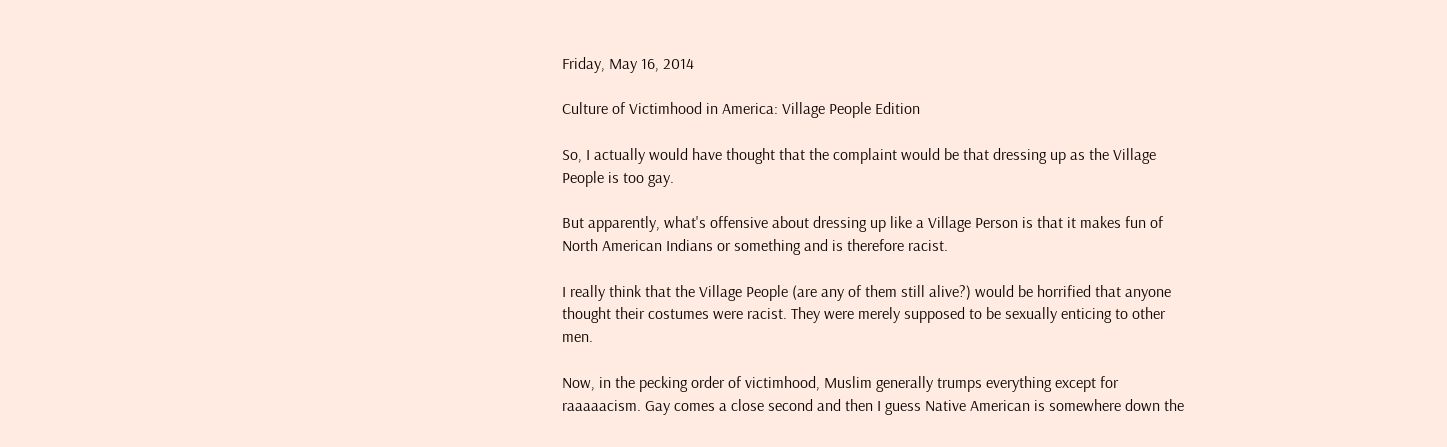Friday, May 16, 2014

Culture of Victimhood in America: Village People Edition

So, I actually would have thought that the complaint would be that dressing up as the Village People is too gay.

But apparently, what's offensive about dressing up like a Village Person is that it makes fun of North American Indians or something and is therefore racist.

I really think that the Village People (are any of them still alive?) would be horrified that anyone thought their costumes were racist. They were merely supposed to be sexually enticing to other men.

Now, in the pecking order of victimhood, Muslim generally trumps everything except for raaaaacism. Gay comes a close second and then I guess Native American is somewhere down the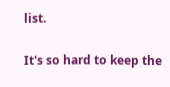list.

It's so hard to keep the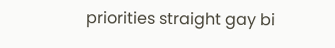priorities straight gay bi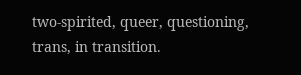two-spirited, queer, questioning, trans, in transition.